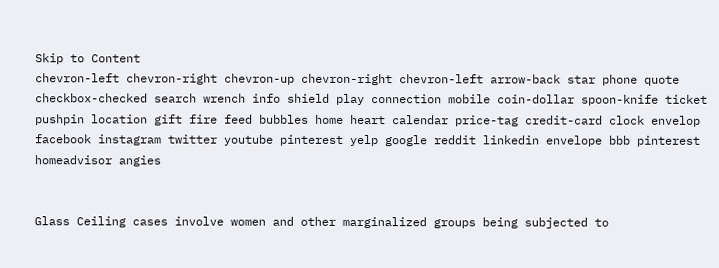Skip to Content
chevron-left chevron-right chevron-up chevron-right chevron-left arrow-back star phone quote checkbox-checked search wrench info shield play connection mobile coin-dollar spoon-knife ticket pushpin location gift fire feed bubbles home heart calendar price-tag credit-card clock envelop facebook instagram twitter youtube pinterest yelp google reddit linkedin envelope bbb pinterest homeadvisor angies


Glass Ceiling cases involve women and other marginalized groups being subjected to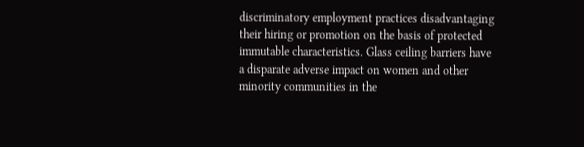discriminatory employment practices disadvantaging their hiring or promotion on the basis of protected immutable characteristics. Glass ceiling barriers have a disparate adverse impact on women and other minority communities in the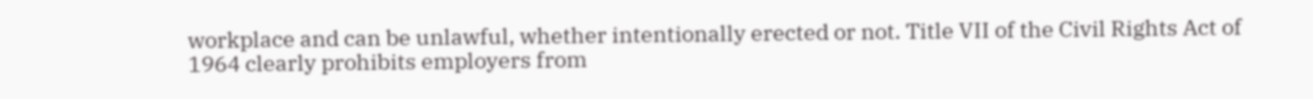workplace and can be unlawful, whether intentionally erected or not. Title VII of the Civil Rights Act of 1964 clearly prohibits employers from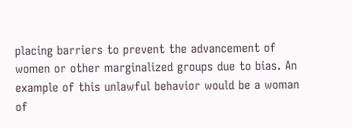placing barriers to prevent the advancement of women or other marginalized groups due to bias. An example of this unlawful behavior would be a woman of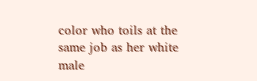color who toils at the same job as her white male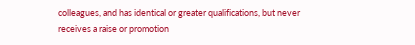colleagues, and has identical or greater qualifications, but never receives a raise or promotion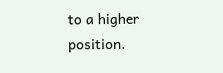to a higher position.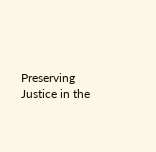Preserving Justice in the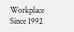Workplace Since 1992